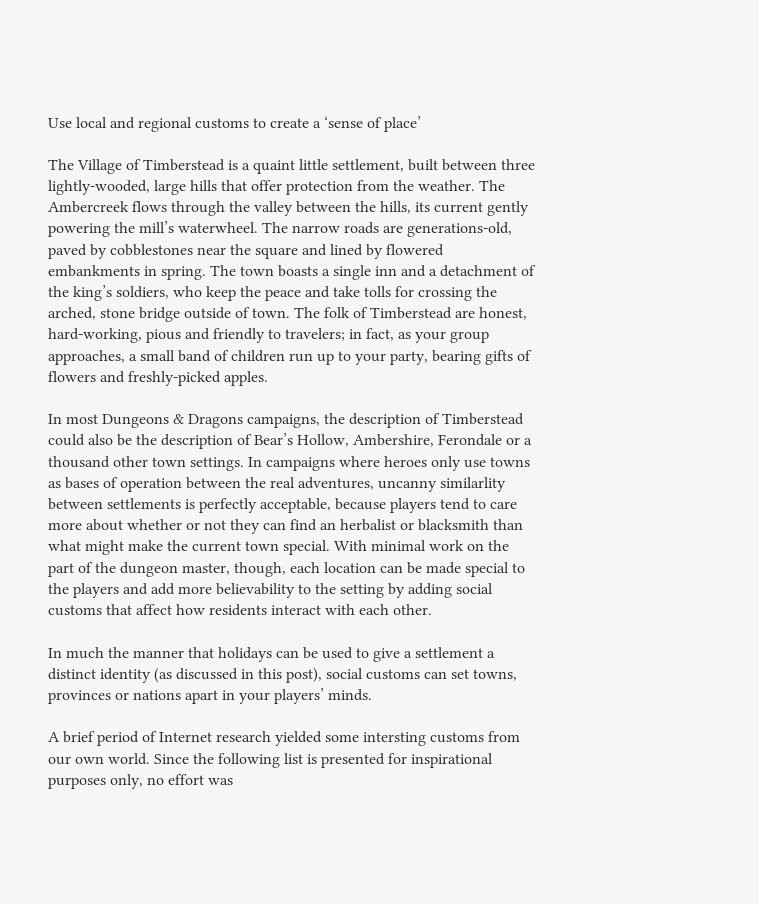Use local and regional customs to create a ‘sense of place’

The Village of Timberstead is a quaint little settlement, built between three lightly-wooded, large hills that offer protection from the weather. The Ambercreek flows through the valley between the hills, its current gently powering the mill’s waterwheel. The narrow roads are generations-old, paved by cobblestones near the square and lined by flowered embankments in spring. The town boasts a single inn and a detachment of the king’s soldiers, who keep the peace and take tolls for crossing the arched, stone bridge outside of town. The folk of Timberstead are honest, hard-working, pious and friendly to travelers; in fact, as your group approaches, a small band of children run up to your party, bearing gifts of flowers and freshly-picked apples.

In most Dungeons & Dragons campaigns, the description of Timberstead could also be the description of Bear’s Hollow, Ambershire, Ferondale or a thousand other town settings. In campaigns where heroes only use towns as bases of operation between the real adventures, uncanny similarlity between settlements is perfectly acceptable, because players tend to care more about whether or not they can find an herbalist or blacksmith than what might make the current town special. With minimal work on the part of the dungeon master, though, each location can be made special to the players and add more believability to the setting by adding social customs that affect how residents interact with each other.

In much the manner that holidays can be used to give a settlement a distinct identity (as discussed in this post), social customs can set towns, provinces or nations apart in your players’ minds.

A brief period of Internet research yielded some intersting customs from our own world. Since the following list is presented for inspirational purposes only, no effort was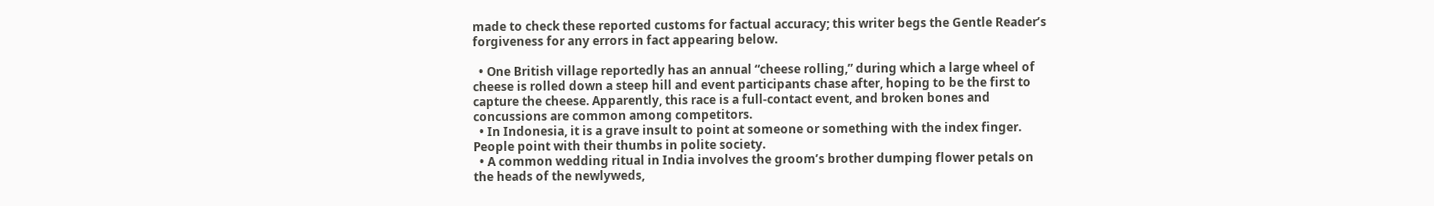made to check these reported customs for factual accuracy; this writer begs the Gentle Reader’s forgiveness for any errors in fact appearing below.

  • One British village reportedly has an annual “cheese rolling,” during which a large wheel of cheese is rolled down a steep hill and event participants chase after, hoping to be the first to capture the cheese. Apparently, this race is a full-contact event, and broken bones and concussions are common among competitors.
  • In Indonesia, it is a grave insult to point at someone or something with the index finger. People point with their thumbs in polite society.
  • A common wedding ritual in India involves the groom’s brother dumping flower petals on the heads of the newlyweds,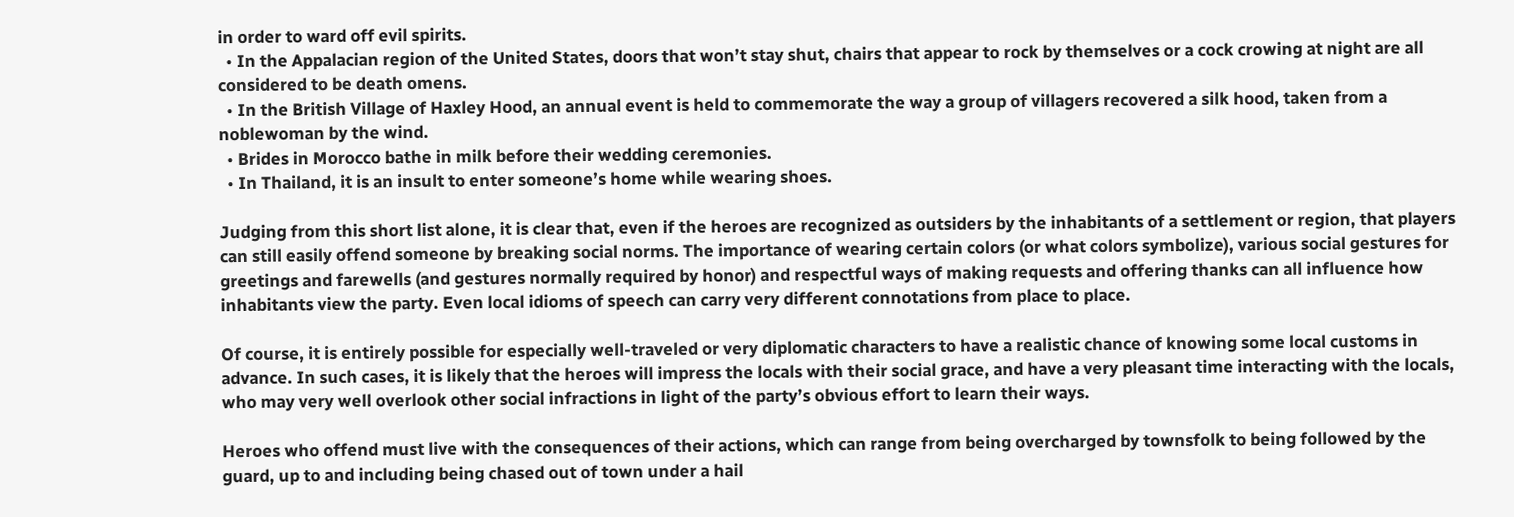in order to ward off evil spirits.
  • In the Appalacian region of the United States, doors that won’t stay shut, chairs that appear to rock by themselves or a cock crowing at night are all considered to be death omens.
  • In the British Village of Haxley Hood, an annual event is held to commemorate the way a group of villagers recovered a silk hood, taken from a noblewoman by the wind.
  • Brides in Morocco bathe in milk before their wedding ceremonies.
  • In Thailand, it is an insult to enter someone’s home while wearing shoes.

Judging from this short list alone, it is clear that, even if the heroes are recognized as outsiders by the inhabitants of a settlement or region, that players can still easily offend someone by breaking social norms. The importance of wearing certain colors (or what colors symbolize), various social gestures for greetings and farewells (and gestures normally required by honor) and respectful ways of making requests and offering thanks can all influence how inhabitants view the party. Even local idioms of speech can carry very different connotations from place to place.

Of course, it is entirely possible for especially well-traveled or very diplomatic characters to have a realistic chance of knowing some local customs in advance. In such cases, it is likely that the heroes will impress the locals with their social grace, and have a very pleasant time interacting with the locals, who may very well overlook other social infractions in light of the party’s obvious effort to learn their ways.

Heroes who offend must live with the consequences of their actions, which can range from being overcharged by townsfolk to being followed by the guard, up to and including being chased out of town under a hail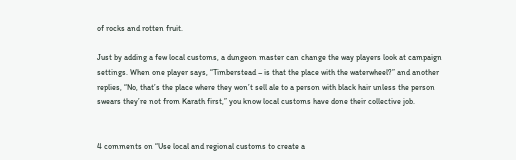of rocks and rotten fruit.

Just by adding a few local customs, a dungeon master can change the way players look at campaign settings. When one player says, “Timberstead – is that the place with the waterwheel?” and another replies, “No, that’s the place where they won’t sell ale to a person with black hair unless the person swears they’re not from Karath first,” you know local customs have done their collective job.


4 comments on “Use local and regional customs to create a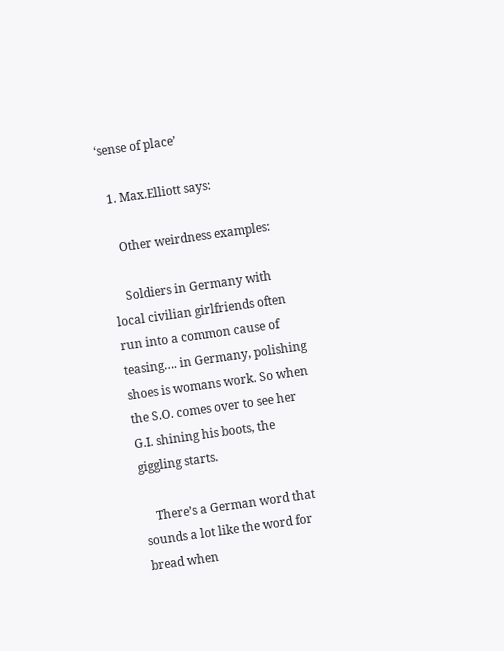‘sense of place’

  1. Max.Elliott says:

    Other weirdness examples:

    Soldiers in Germany with local civilian girlfriends often run into a common cause of teasing…. in Germany, polishing shoes is womans work. So when the S.O. comes over to see her G.I. shining his boots, the giggling starts.

    There’s a German word that sounds a lot like the word for bread when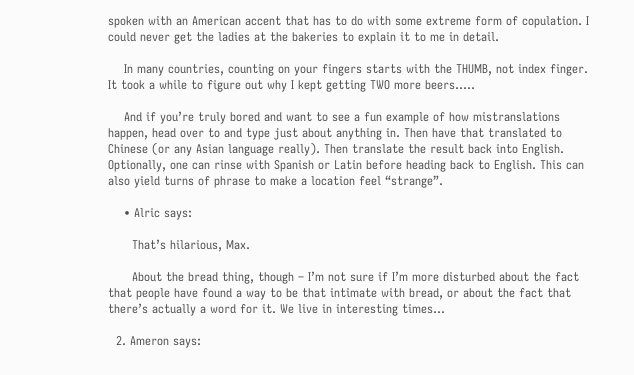spoken with an American accent that has to do with some extreme form of copulation. I could never get the ladies at the bakeries to explain it to me in detail.

    In many countries, counting on your fingers starts with the THUMB, not index finger. It took a while to figure out why I kept getting TWO more beers…..

    And if you’re truly bored and want to see a fun example of how mistranslations happen, head over to and type just about anything in. Then have that translated to Chinese (or any Asian language really). Then translate the result back into English. Optionally, one can rinse with Spanish or Latin before heading back to English. This can also yield turns of phrase to make a location feel “strange”.

    • Alric says:

      That’s hilarious, Max.

      About the bread thing, though – I’m not sure if I’m more disturbed about the fact that people have found a way to be that intimate with bread, or about the fact that there’s actually a word for it. We live in interesting times…

  2. Ameron says: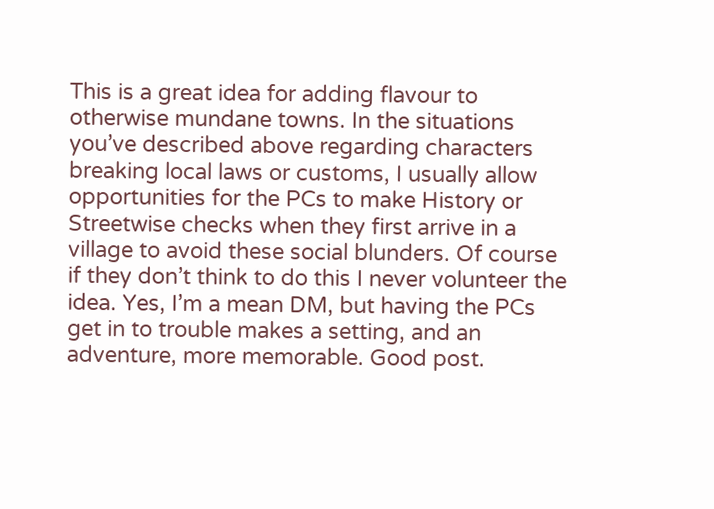This is a great idea for adding flavour to otherwise mundane towns. In the situations you’ve described above regarding characters breaking local laws or customs, I usually allow opportunities for the PCs to make History or Streetwise checks when they first arrive in a village to avoid these social blunders. Of course if they don’t think to do this I never volunteer the idea. Yes, I’m a mean DM, but having the PCs get in to trouble makes a setting, and an adventure, more memorable. Good post.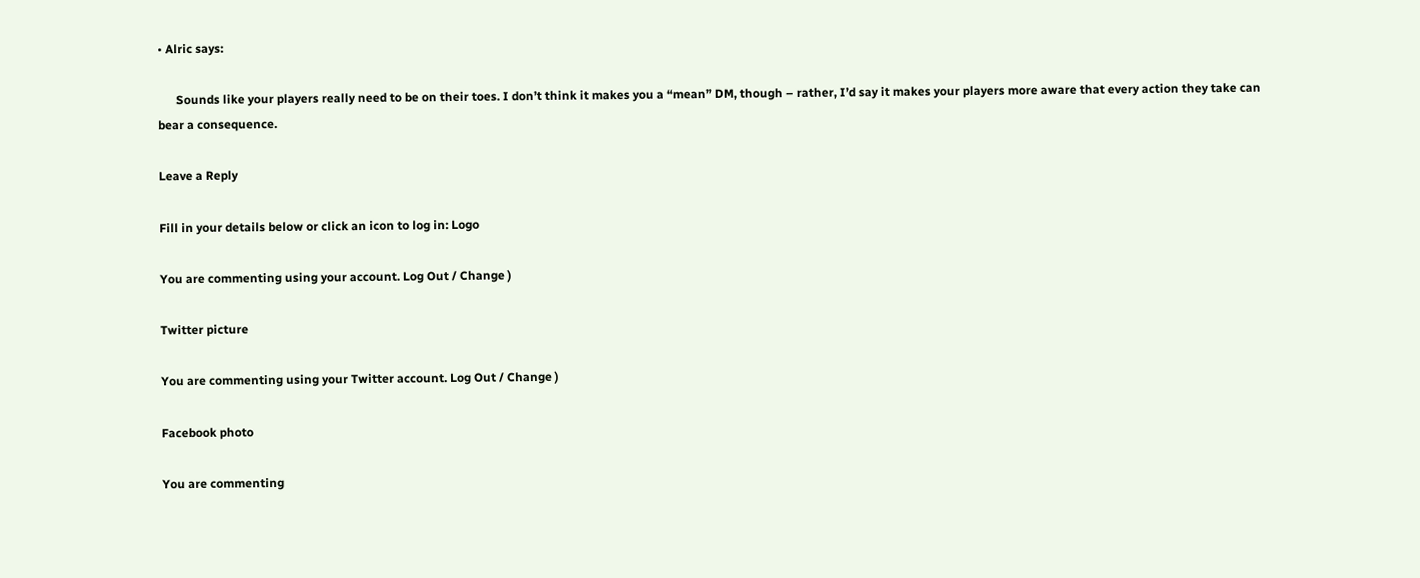• Alric says:

      Sounds like your players really need to be on their toes. I don’t think it makes you a “mean” DM, though – rather, I’d say it makes your players more aware that every action they take can bear a consequence.

Leave a Reply

Fill in your details below or click an icon to log in: Logo

You are commenting using your account. Log Out / Change )

Twitter picture

You are commenting using your Twitter account. Log Out / Change )

Facebook photo

You are commenting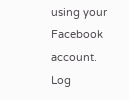using your Facebook account. Log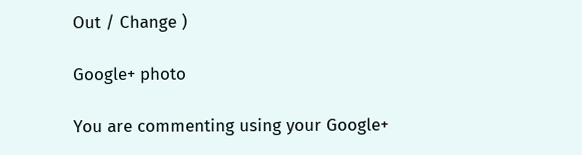Out / Change )

Google+ photo

You are commenting using your Google+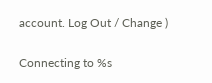account. Log Out / Change )

Connecting to %s